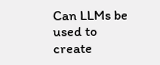Can LLMs be used to create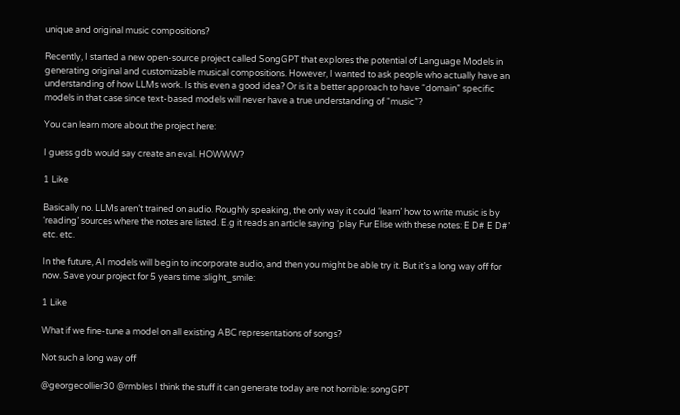unique and original music compositions?

Recently, I started a new open-source project called SongGPT that explores the potential of Language Models in generating original and customizable musical compositions. However, I wanted to ask people who actually have an understanding of how LLMs work. Is this even a good idea? Or is it a better approach to have “domain” specific models in that case since text-based models will never have a true understanding of “music”?

You can learn more about the project here:

I guess gdb would say create an eval. HOWWW?

1 Like

Basically no. LLMs aren’t trained on audio. Roughly speaking, the only way it could ‘learn’ how to write music is by ‘reading’ sources where the notes are listed. E.g it reads an article saying ‘play Fur Elise with these notes: E D# E D#’ etc. etc.

In the future, AI models will begin to incorporate audio, and then you might be able try it. But it’s a long way off for now. Save your project for 5 years time :slight_smile:

1 Like

What if we fine-tune a model on all existing ABC representations of songs?

Not such a long way off

@georgecollier30 @rmbles I think the stuff it can generate today are not horrible: songGPT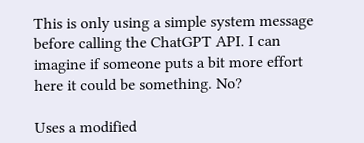This is only using a simple system message before calling the ChatGPT API. I can imagine if someone puts a bit more effort here it could be something. No?

Uses a modified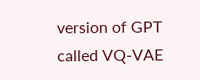version of GPT called VQ-VAE